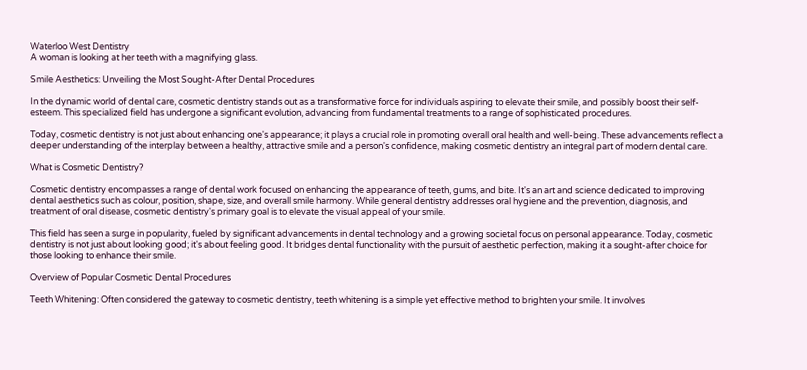Waterloo West Dentistry
A woman is looking at her teeth with a magnifying glass.

Smile Aesthetics: Unveiling the Most Sought-After Dental Procedures

In the dynamic world of dental care, cosmetic dentistry stands out as a transformative force for individuals aspiring to elevate their smile, and possibly boost their self-esteem. This specialized field has undergone a significant evolution, advancing from fundamental treatments to a range of sophisticated procedures.

Today, cosmetic dentistry is not just about enhancing one's appearance; it plays a crucial role in promoting overall oral health and well-being. These advancements reflect a deeper understanding of the interplay between a healthy, attractive smile and a person's confidence, making cosmetic dentistry an integral part of modern dental care.

What is Cosmetic Dentistry?

Cosmetic dentistry encompasses a range of dental work focused on enhancing the appearance of teeth, gums, and bite. It's an art and science dedicated to improving dental aesthetics such as colour, position, shape, size, and overall smile harmony. While general dentistry addresses oral hygiene and the prevention, diagnosis, and treatment of oral disease, cosmetic dentistry's primary goal is to elevate the visual appeal of your smile.

This field has seen a surge in popularity, fueled by significant advancements in dental technology and a growing societal focus on personal appearance. Today, cosmetic dentistry is not just about looking good; it's about feeling good. It bridges dental functionality with the pursuit of aesthetic perfection, making it a sought-after choice for those looking to enhance their smile.

Overview of Popular Cosmetic Dental Procedures

Teeth Whitening: Often considered the gateway to cosmetic dentistry, teeth whitening is a simple yet effective method to brighten your smile. It involves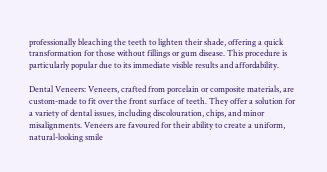professionally bleaching the teeth to lighten their shade, offering a quick transformation for those without fillings or gum disease. This procedure is particularly popular due to its immediate visible results and affordability.

Dental Veneers: Veneers, crafted from porcelain or composite materials, are custom-made to fit over the front surface of teeth. They offer a solution for a variety of dental issues, including discolouration, chips, and minor misalignments. Veneers are favoured for their ability to create a uniform, natural-looking smile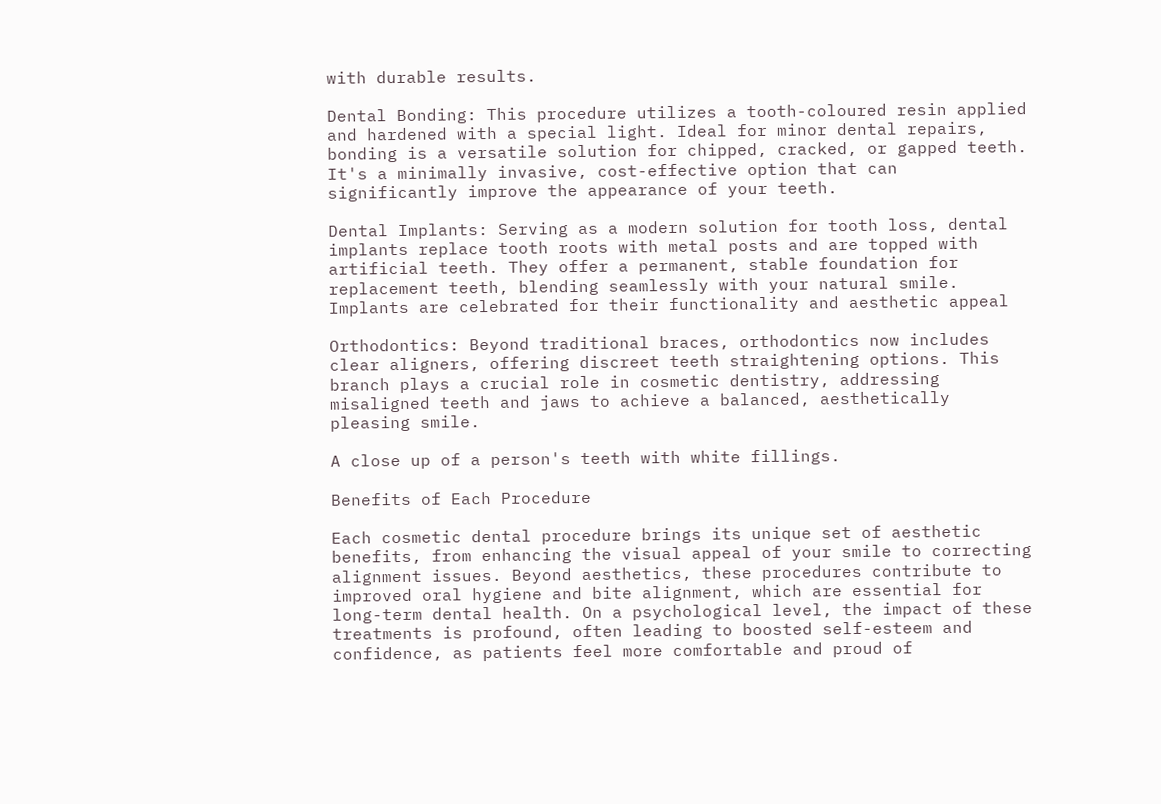with durable results.

Dental Bonding: This procedure utilizes a tooth-coloured resin applied and hardened with a special light. Ideal for minor dental repairs, bonding is a versatile solution for chipped, cracked, or gapped teeth. It's a minimally invasive, cost-effective option that can significantly improve the appearance of your teeth.

Dental Implants: Serving as a modern solution for tooth loss, dental implants replace tooth roots with metal posts and are topped with artificial teeth. They offer a permanent, stable foundation for replacement teeth, blending seamlessly with your natural smile. Implants are celebrated for their functionality and aesthetic appeal

Orthodontics: Beyond traditional braces, orthodontics now includes clear aligners, offering discreet teeth straightening options. This branch plays a crucial role in cosmetic dentistry, addressing misaligned teeth and jaws to achieve a balanced, aesthetically pleasing smile.

A close up of a person's teeth with white fillings.

Benefits of Each Procedure

Each cosmetic dental procedure brings its unique set of aesthetic benefits, from enhancing the visual appeal of your smile to correcting alignment issues. Beyond aesthetics, these procedures contribute to improved oral hygiene and bite alignment, which are essential for long-term dental health. On a psychological level, the impact of these treatments is profound, often leading to boosted self-esteem and confidence, as patients feel more comfortable and proud of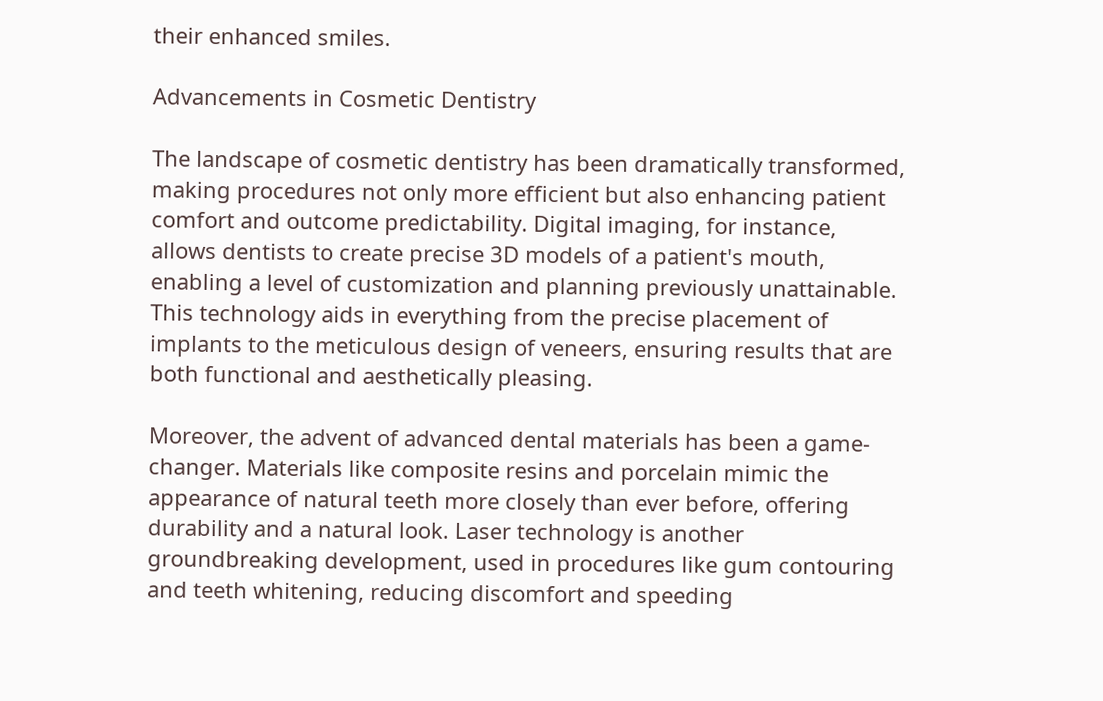their enhanced smiles.

Advancements in Cosmetic Dentistry

The landscape of cosmetic dentistry has been dramatically transformed, making procedures not only more efficient but also enhancing patient comfort and outcome predictability. Digital imaging, for instance, allows dentists to create precise 3D models of a patient's mouth, enabling a level of customization and planning previously unattainable. This technology aids in everything from the precise placement of implants to the meticulous design of veneers, ensuring results that are both functional and aesthetically pleasing.

Moreover, the advent of advanced dental materials has been a game-changer. Materials like composite resins and porcelain mimic the appearance of natural teeth more closely than ever before, offering durability and a natural look. Laser technology is another groundbreaking development, used in procedures like gum contouring and teeth whitening, reducing discomfort and speeding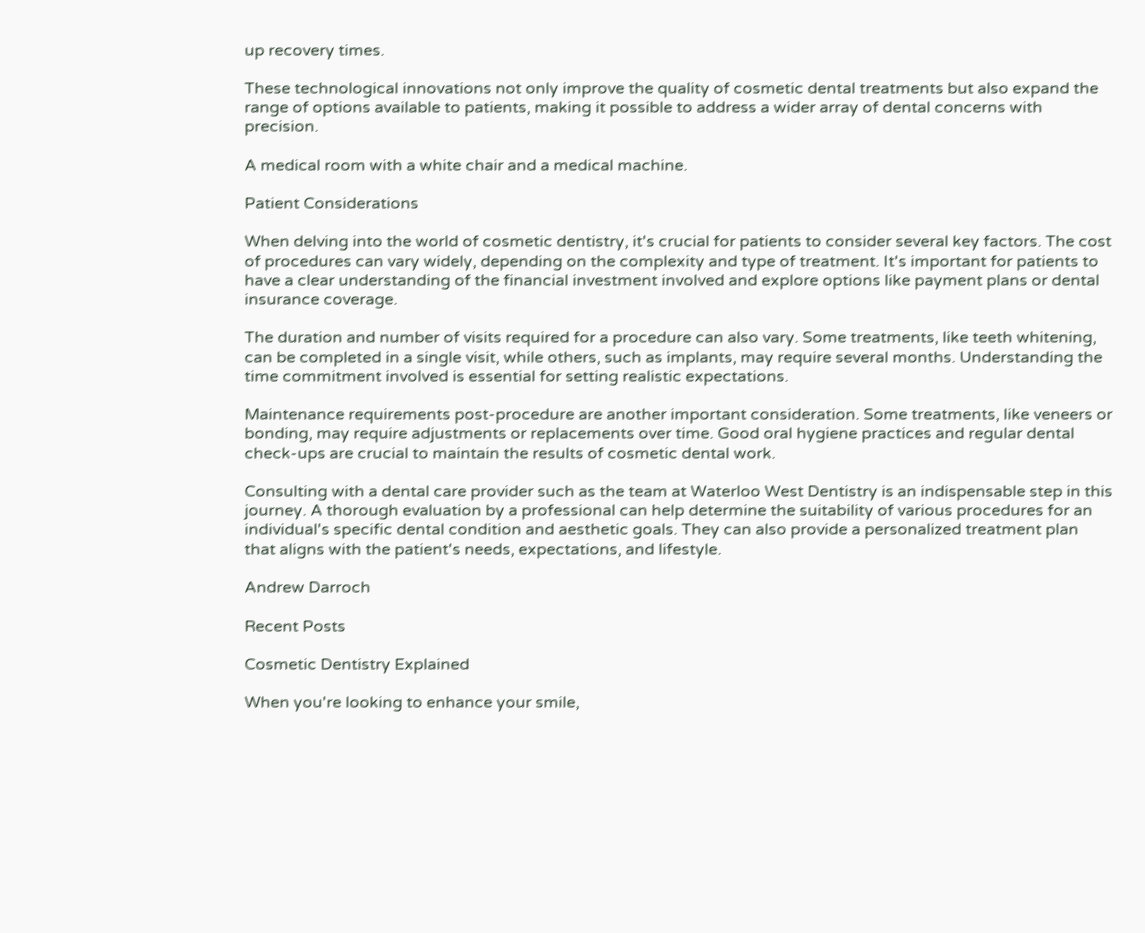up recovery times.

These technological innovations not only improve the quality of cosmetic dental treatments but also expand the range of options available to patients, making it possible to address a wider array of dental concerns with precision.

A medical room with a white chair and a medical machine.

Patient Considerations

When delving into the world of cosmetic dentistry, it's crucial for patients to consider several key factors. The cost of procedures can vary widely, depending on the complexity and type of treatment. It's important for patients to have a clear understanding of the financial investment involved and explore options like payment plans or dental insurance coverage.

The duration and number of visits required for a procedure can also vary. Some treatments, like teeth whitening, can be completed in a single visit, while others, such as implants, may require several months. Understanding the time commitment involved is essential for setting realistic expectations.

Maintenance requirements post-procedure are another important consideration. Some treatments, like veneers or bonding, may require adjustments or replacements over time. Good oral hygiene practices and regular dental check-ups are crucial to maintain the results of cosmetic dental work.

Consulting with a dental care provider such as the team at Waterloo West Dentistry is an indispensable step in this journey. A thorough evaluation by a professional can help determine the suitability of various procedures for an individual's specific dental condition and aesthetic goals. They can also provide a personalized treatment plan that aligns with the patient's needs, expectations, and lifestyle.

Andrew Darroch

Recent Posts

Cosmetic Dentistry Explained

When you're looking to enhance your smile,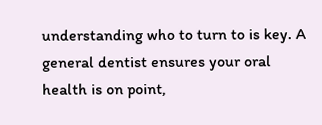understanding who to turn to is key. A general dentist ensures your oral health is on point,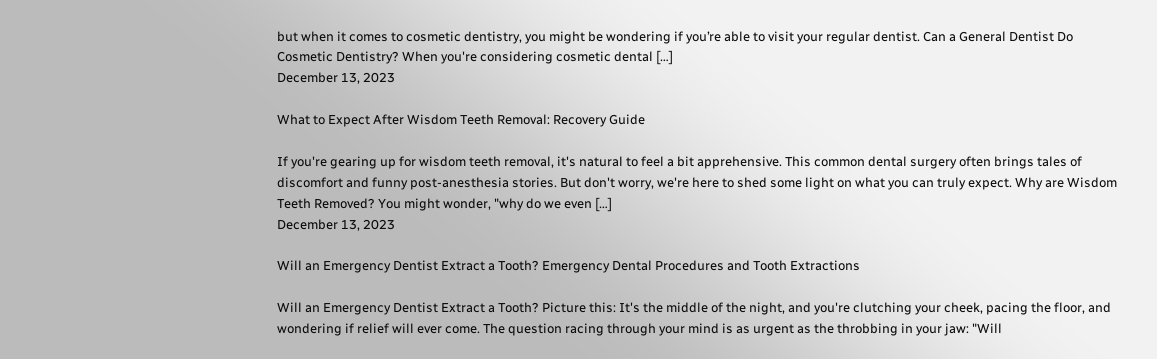but when it comes to cosmetic dentistry, you might be wondering if you’re able to visit your regular dentist. Can a General Dentist Do Cosmetic Dentistry? When you're considering cosmetic dental […]
December 13, 2023

What to Expect After Wisdom Teeth Removal: Recovery Guide

If you're gearing up for wisdom teeth removal, it's natural to feel a bit apprehensive. This common dental surgery often brings tales of discomfort and funny post-anesthesia stories. But don't worry, we're here to shed some light on what you can truly expect. Why are Wisdom Teeth Removed? You might wonder, "why do we even […]
December 13, 2023

Will an Emergency Dentist Extract a Tooth? Emergency Dental Procedures and Tooth Extractions

Will an Emergency Dentist Extract a Tooth? Picture this: It's the middle of the night, and you're clutching your cheek, pacing the floor, and wondering if relief will ever come. The question racing through your mind is as urgent as the throbbing in your jaw: "Will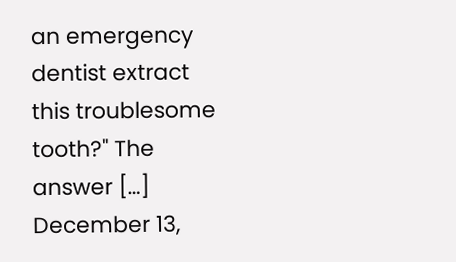an emergency dentist extract this troublesome tooth?" The answer […]
December 13,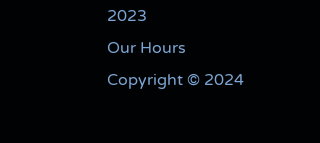2023
Our Hours
Copyright © 2024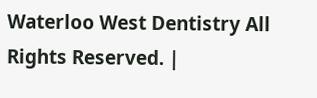Waterloo West Dentistry All Rights Reserved. |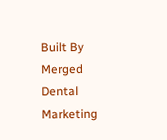Built By Merged Dental Marketing